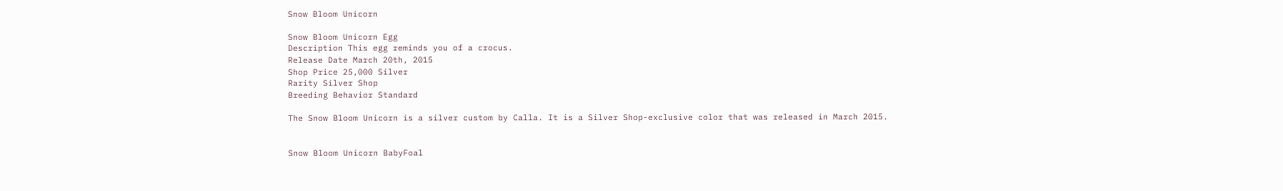Snow Bloom Unicorn

Snow Bloom Unicorn Egg
Description This egg reminds you of a crocus.
Release Date March 20th, 2015
Shop Price 25,000 Silver
Rarity Silver Shop
Breeding Behavior Standard

The Snow Bloom Unicorn is a silver custom by Calla. It is a Silver Shop-exclusive color that was released in March 2015.


Snow Bloom Unicorn BabyFoal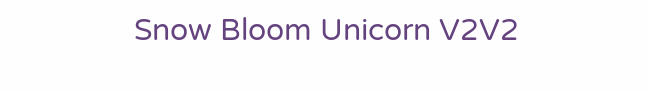Snow Bloom Unicorn V2V2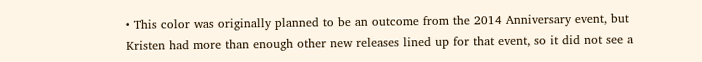• This color was originally planned to be an outcome from the 2014 Anniversary event, but Kristen had more than enough other new releases lined up for that event, so it did not see a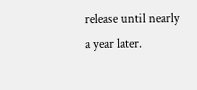release until nearly a year later.